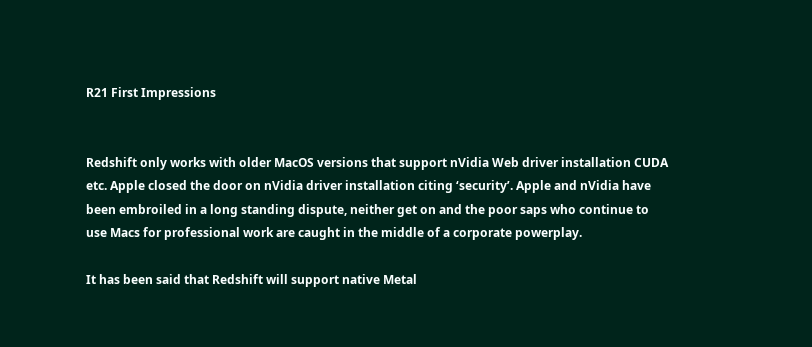R21 First Impressions


Redshift only works with older MacOS versions that support nVidia Web driver installation CUDA etc. Apple closed the door on nVidia driver installation citing ‘security’. Apple and nVidia have been embroiled in a long standing dispute, neither get on and the poor saps who continue to use Macs for professional work are caught in the middle of a corporate powerplay.

It has been said that Redshift will support native Metal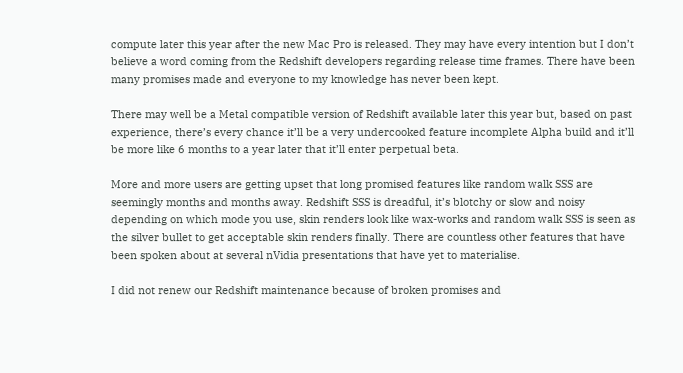compute later this year after the new Mac Pro is released. They may have every intention but I don’t believe a word coming from the Redshift developers regarding release time frames. There have been many promises made and everyone to my knowledge has never been kept.

There may well be a Metal compatible version of Redshift available later this year but, based on past experience, there’s every chance it’ll be a very undercooked feature incomplete Alpha build and it’ll be more like 6 months to a year later that it’ll enter perpetual beta.

More and more users are getting upset that long promised features like random walk SSS are seemingly months and months away. Redshift SSS is dreadful, it’s blotchy or slow and noisy depending on which mode you use, skin renders look like wax-works and random walk SSS is seen as the silver bullet to get acceptable skin renders finally. There are countless other features that have been spoken about at several nVidia presentations that have yet to materialise.

I did not renew our Redshift maintenance because of broken promises and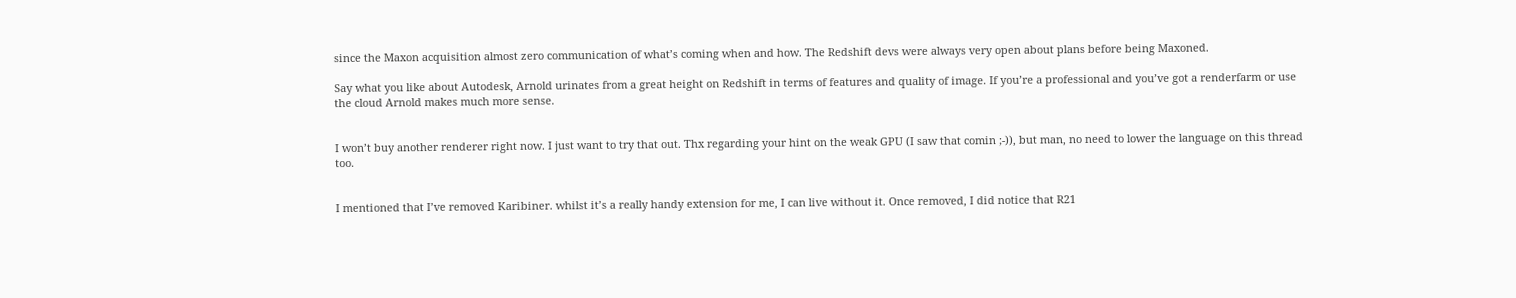since the Maxon acquisition almost zero communication of what’s coming when and how. The Redshift devs were always very open about plans before being Maxoned.

Say what you like about Autodesk, Arnold urinates from a great height on Redshift in terms of features and quality of image. If you’re a professional and you’ve got a renderfarm or use the cloud Arnold makes much more sense.


I won’t buy another renderer right now. I just want to try that out. Thx regarding your hint on the weak GPU (I saw that comin ;-)), but man, no need to lower the language on this thread too.


I mentioned that I’ve removed Karibiner. whilst it’s a really handy extension for me, I can live without it. Once removed, I did notice that R21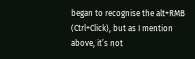began to recognise the alt+RMB (Ctrl+Click), but as I mention above, it’s not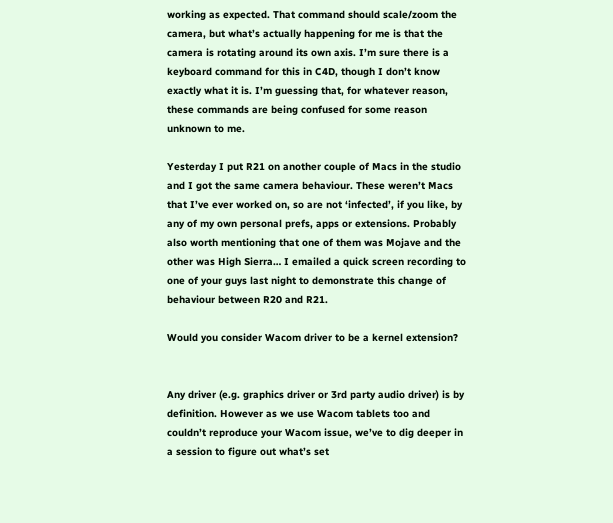working as expected. That command should scale/zoom the camera, but what’s actually happening for me is that the camera is rotating around its own axis. I’m sure there is a keyboard command for this in C4D, though I don’t know exactly what it is. I’m guessing that, for whatever reason, these commands are being confused for some reason unknown to me.

Yesterday I put R21 on another couple of Macs in the studio and I got the same camera behaviour. These weren’t Macs that I’ve ever worked on, so are not ‘infected’, if you like, by any of my own personal prefs, apps or extensions. Probably also worth mentioning that one of them was Mojave and the other was High Sierra… I emailed a quick screen recording to one of your guys last night to demonstrate this change of behaviour between R20 and R21.

Would you consider Wacom driver to be a kernel extension?


Any driver (e.g. graphics driver or 3rd party audio driver) is by definition. However as we use Wacom tablets too and couldn’t reproduce your Wacom issue, we’ve to dig deeper in a session to figure out what’s set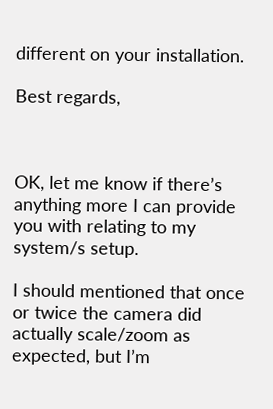different on your installation.

Best regards,



OK, let me know if there’s anything more I can provide you with relating to my system/s setup.

I should mentioned that once or twice the camera did actually scale/zoom as expected, but I’m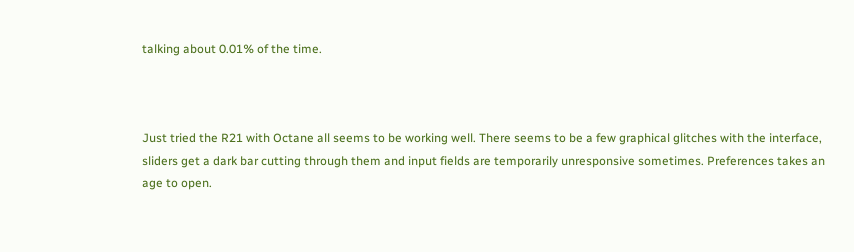talking about 0.01% of the time.



Just tried the R21 with Octane all seems to be working well. There seems to be a few graphical glitches with the interface, sliders get a dark bar cutting through them and input fields are temporarily unresponsive sometimes. Preferences takes an age to open.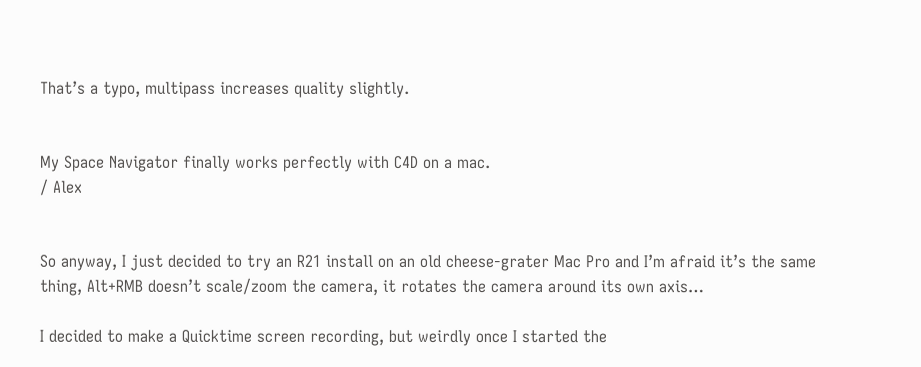That’s a typo, multipass increases quality slightly.


My Space Navigator finally works perfectly with C4D on a mac.
/ Alex


So anyway, I just decided to try an R21 install on an old cheese-grater Mac Pro and I’m afraid it’s the same thing, Alt+RMB doesn’t scale/zoom the camera, it rotates the camera around its own axis…

I decided to make a Quicktime screen recording, but weirdly once I started the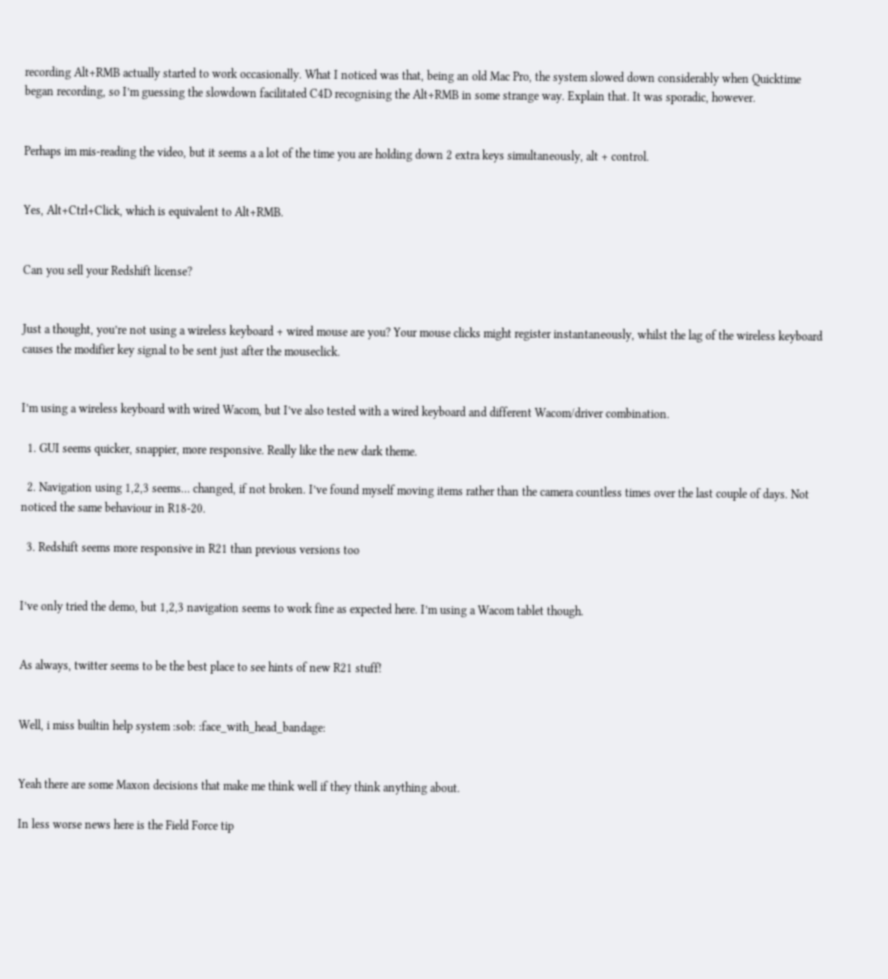recording Alt+RMB actually started to work occasionally. What I noticed was that, being an old Mac Pro, the system slowed down considerably when Quicktime began recording, so I’m guessing the slowdown facilitated C4D recognising the Alt+RMB in some strange way. Explain that. It was sporadic, however.


Perhaps im mis-reading the video, but it seems a a lot of the time you are holding down 2 extra keys simultaneously, alt + control.


Yes, Alt+Ctrl+Click, which is equivalent to Alt+RMB.


Can you sell your Redshift license?


Just a thought, you’re not using a wireless keyboard + wired mouse are you? Your mouse clicks might register instantaneously, whilst the lag of the wireless keyboard causes the modifier key signal to be sent just after the mouseclick.


I’m using a wireless keyboard with wired Wacom, but I’ve also tested with a wired keyboard and different Wacom/driver combination.

  1. GUI seems quicker, snappier, more responsive. Really like the new dark theme.

  2. Navigation using 1,2,3 seems… changed, if not broken. I’ve found myself moving items rather than the camera countless times over the last couple of days. Not noticed the same behaviour in R18-20.

  3. Redshift seems more responsive in R21 than previous versions too


I’ve only tried the demo, but 1,2,3 navigation seems to work fine as expected here. I’m using a Wacom tablet though.


As always, twitter seems to be the best place to see hints of new R21 stuff!


Well, i miss builtin help system :sob: :face_with_head_bandage:


Yeah there are some Maxon decisions that make me think well if they think anything about.

In less worse news here is the Field Force tip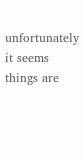unfortunately it seems things are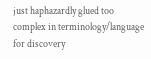just haphazardly glued too complex in terminology/language for discovery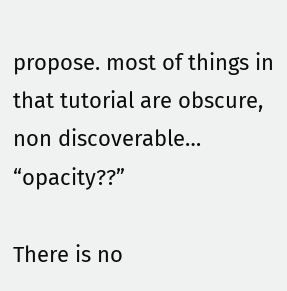propose. most of things in that tutorial are obscure, non discoverable… “opacity??”

There is no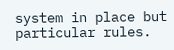system in place but particular rules.